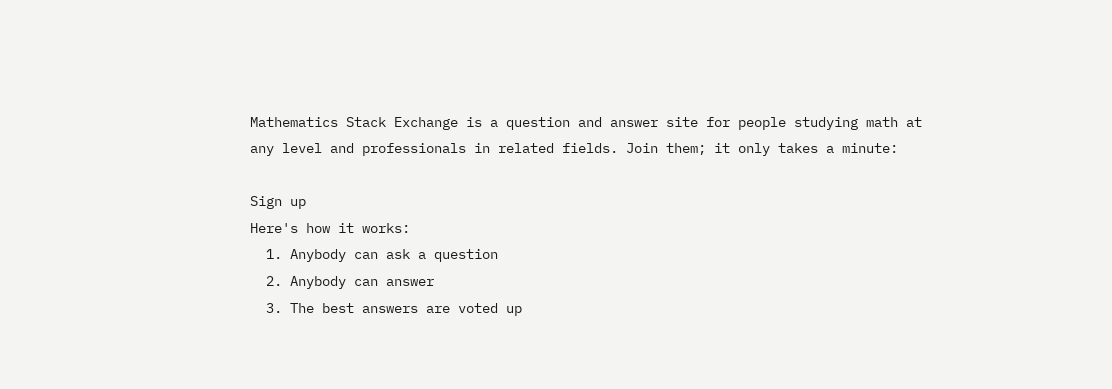Mathematics Stack Exchange is a question and answer site for people studying math at any level and professionals in related fields. Join them; it only takes a minute:

Sign up
Here's how it works:
  1. Anybody can ask a question
  2. Anybody can answer
  3. The best answers are voted up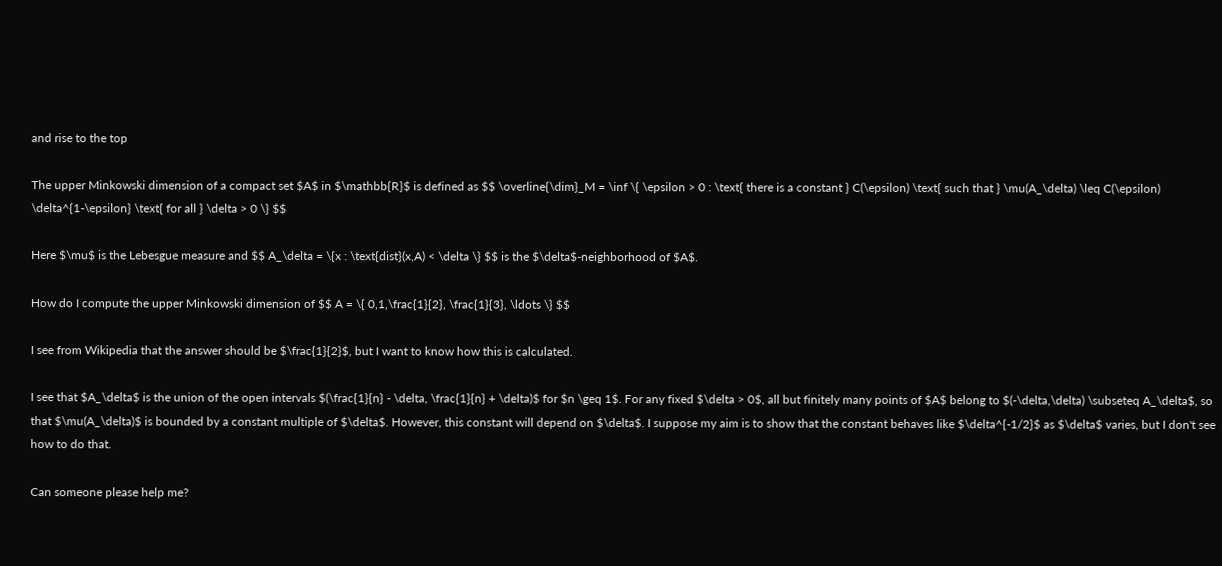and rise to the top

The upper Minkowski dimension of a compact set $A$ in $\mathbb{R}$ is defined as $$ \overline{\dim}_M = \inf \{ \epsilon > 0 : \text{ there is a constant } C(\epsilon) \text{ such that } \mu(A_\delta) \leq C(\epsilon) \delta^{1-\epsilon} \text{ for all } \delta > 0 \} $$

Here $\mu$ is the Lebesgue measure and $$ A_\delta = \{x : \text{dist}(x,A) < \delta \} $$ is the $\delta$-neighborhood of $A$.

How do I compute the upper Minkowski dimension of $$ A = \{ 0,1,\frac{1}{2}, \frac{1}{3}, \ldots \} $$

I see from Wikipedia that the answer should be $\frac{1}{2}$, but I want to know how this is calculated.

I see that $A_\delta$ is the union of the open intervals $(\frac{1}{n} - \delta, \frac{1}{n} + \delta)$ for $n \geq 1$. For any fixed $\delta > 0$, all but finitely many points of $A$ belong to $(-\delta,\delta) \subseteq A_\delta$, so that $\mu(A_\delta)$ is bounded by a constant multiple of $\delta$. However, this constant will depend on $\delta$. I suppose my aim is to show that the constant behaves like $\delta^{-1/2}$ as $\delta$ varies, but I don't see how to do that.

Can someone please help me?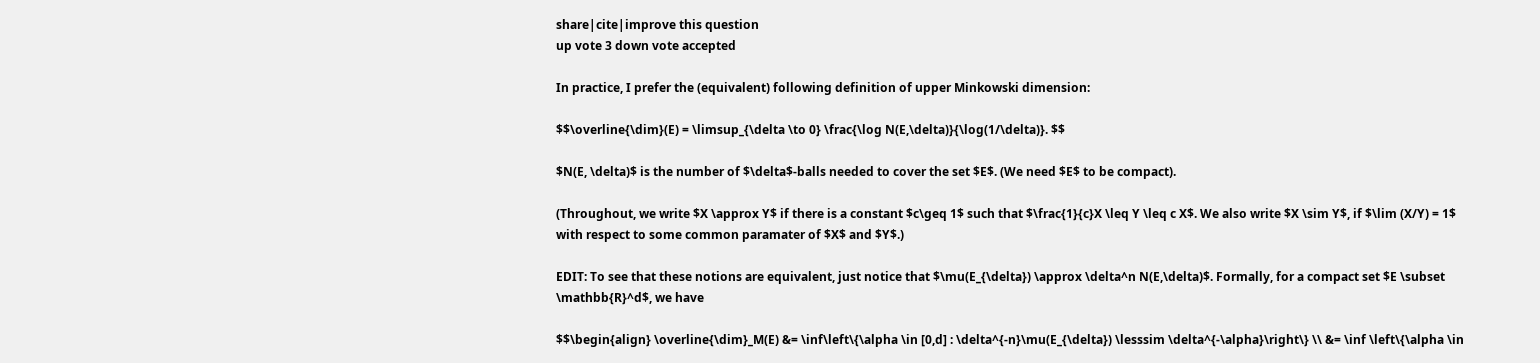share|cite|improve this question
up vote 3 down vote accepted

In practice, I prefer the (equivalent) following definition of upper Minkowski dimension:

$$\overline{\dim}(E) = \limsup_{\delta \to 0} \frac{\log N(E,\delta)}{\log(1/\delta)}. $$

$N(E, \delta)$ is the number of $\delta$-balls needed to cover the set $E$. (We need $E$ to be compact).

(Throughout, we write $X \approx Y$ if there is a constant $c\geq 1$ such that $\frac{1}{c}X \leq Y \leq c X$. We also write $X \sim Y$, if $\lim (X/Y) = 1$ with respect to some common paramater of $X$ and $Y$.)

EDIT: To see that these notions are equivalent, just notice that $\mu(E_{\delta}) \approx \delta^n N(E,\delta)$. Formally, for a compact set $E \subset \mathbb{R}^d$, we have

$$\begin{align} \overline{\dim}_M(E) &= \inf\left\{\alpha \in [0,d] : \delta^{-n}\mu(E_{\delta}) \lesssim \delta^{-\alpha}\right\} \\ &= \inf \left\{\alpha \in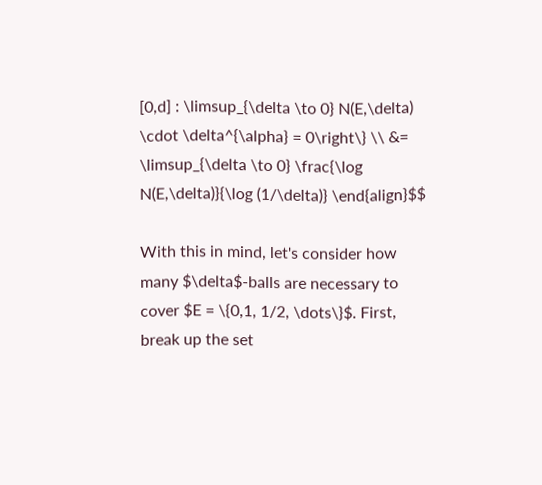[0,d] : \limsup_{\delta \to 0} N(E,\delta) \cdot \delta^{\alpha} = 0\right\} \\ &= \limsup_{\delta \to 0} \frac{\log N(E,\delta)}{\log (1/\delta)} \end{align}$$

With this in mind, let's consider how many $\delta$-balls are necessary to cover $E = \{0,1, 1/2, \dots\}$. First, break up the set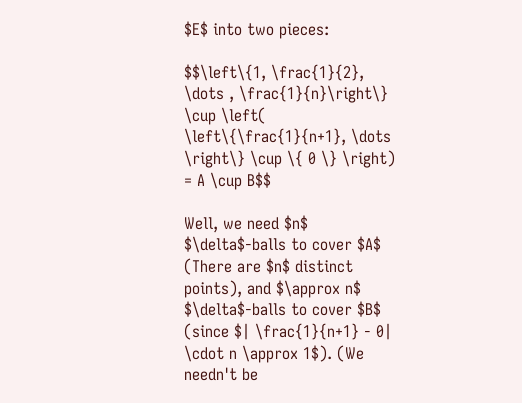$E$ into two pieces:

$$\left\{1, \frac{1}{2}, \dots , \frac{1}{n}\right\} \cup \left( \left\{\frac{1}{n+1}, \dots \right\} \cup \{ 0 \} \right) = A \cup B$$

Well, we need $n$ $\delta$-balls to cover $A$ (There are $n$ distinct points), and $\approx n$ $\delta$-balls to cover $B$ (since $| \frac{1}{n+1} - 0| \cdot n \approx 1$). (We needn't be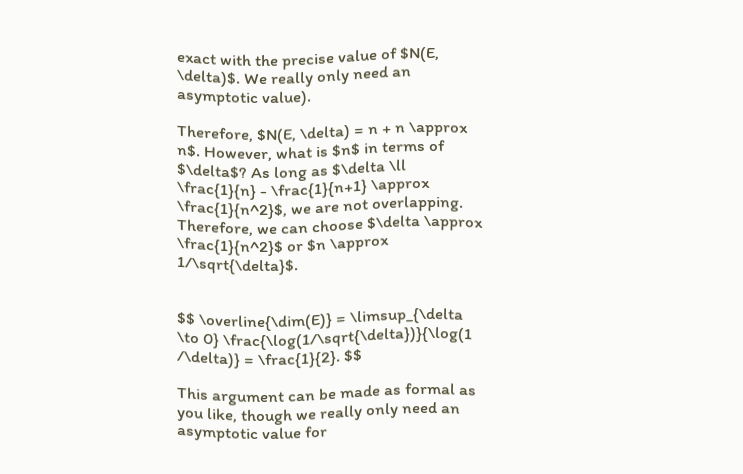exact with the precise value of $N(E, \delta)$. We really only need an asymptotic value).

Therefore, $N(E, \delta) = n + n \approx n$. However, what is $n$ in terms of $\delta$? As long as $\delta \ll \frac{1}{n} - \frac{1}{n+1} \approx \frac{1}{n^2}$, we are not overlapping. Therefore, we can choose $\delta \approx \frac{1}{n^2}$ or $n \approx 1/\sqrt{\delta}$.


$$ \overline{\dim(E)} = \limsup_{\delta \to 0} \frac{\log(1/\sqrt{\delta})}{\log(1 /\delta)} = \frac{1}{2}. $$

This argument can be made as formal as you like, though we really only need an asymptotic value for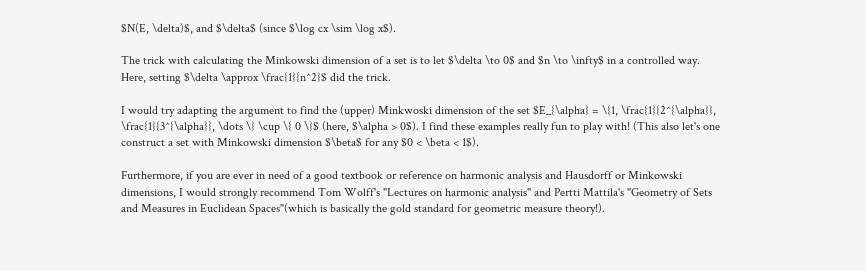$N(E, \delta)$, and $\delta$ (since $\log cx \sim \log x$).

The trick with calculating the Minkowski dimension of a set is to let $\delta \to 0$ and $n \to \infty$ in a controlled way. Here, setting $\delta \approx \frac{1}{n^2}$ did the trick.

I would try adapting the argument to find the (upper) Minkwoski dimension of the set $E_{\alpha} = \{1, \frac{1}{2^{\alpha}}, \frac{1}{3^{\alpha}}, \dots \} \cup \{ 0 \}$ (here, $\alpha > 0$). I find these examples really fun to play with! (This also let's one construct a set with Minkowski dimension $\beta$ for any $0 < \beta < 1$).

Furthermore, if you are ever in need of a good textbook or reference on harmonic analysis and Hausdorff or Minkowski dimensions, I would strongly recommend Tom Wolff's "Lectures on harmonic analysis" and Pertti Mattila's "Geometry of Sets and Measures in Euclidean Spaces"(which is basically the gold standard for geometric measure theory!).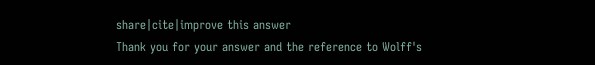share|cite|improve this answer
Thank you for your answer and the reference to Wolff's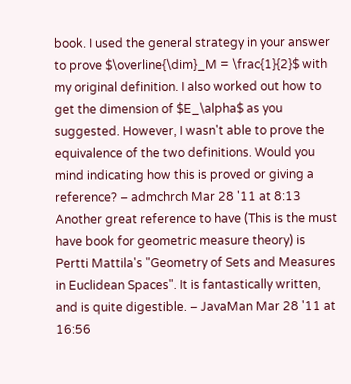book. I used the general strategy in your answer to prove $\overline{\dim}_M = \frac{1}{2}$ with my original definition. I also worked out how to get the dimension of $E_\alpha$ as you suggested. However, I wasn't able to prove the equivalence of the two definitions. Would you mind indicating how this is proved or giving a reference? – admchrch Mar 28 '11 at 8:13
Another great reference to have (This is the must have book for geometric measure theory) is Pertti Mattila's "Geometry of Sets and Measures in Euclidean Spaces". It is fantastically written, and is quite digestible. – JavaMan Mar 28 '11 at 16:56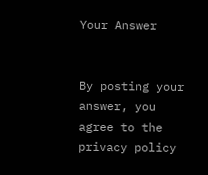Your Answer


By posting your answer, you agree to the privacy policy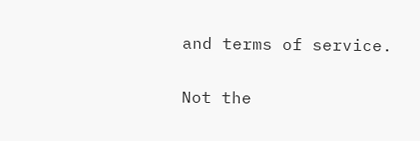and terms of service.

Not the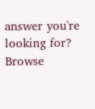answer you're looking for? Browse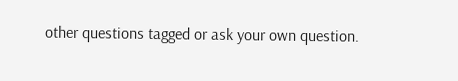other questions tagged or ask your own question.